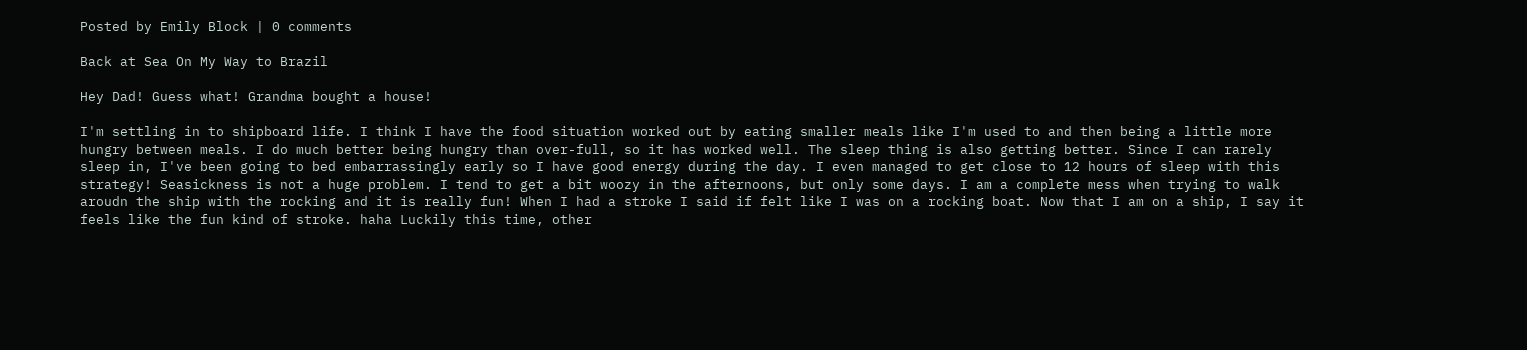Posted by Emily Block | 0 comments

Back at Sea On My Way to Brazil

Hey Dad! Guess what! Grandma bought a house!

I'm settling in to shipboard life. I think I have the food situation worked out by eating smaller meals like I'm used to and then being a little more hungry between meals. I do much better being hungry than over-full, so it has worked well. The sleep thing is also getting better. Since I can rarely sleep in, I've been going to bed embarrassingly early so I have good energy during the day. I even managed to get close to 12 hours of sleep with this strategy! Seasickness is not a huge problem. I tend to get a bit woozy in the afternoons, but only some days. I am a complete mess when trying to walk aroudn the ship with the rocking and it is really fun! When I had a stroke I said if felt like I was on a rocking boat. Now that I am on a ship, I say it feels like the fun kind of stroke. haha Luckily this time, other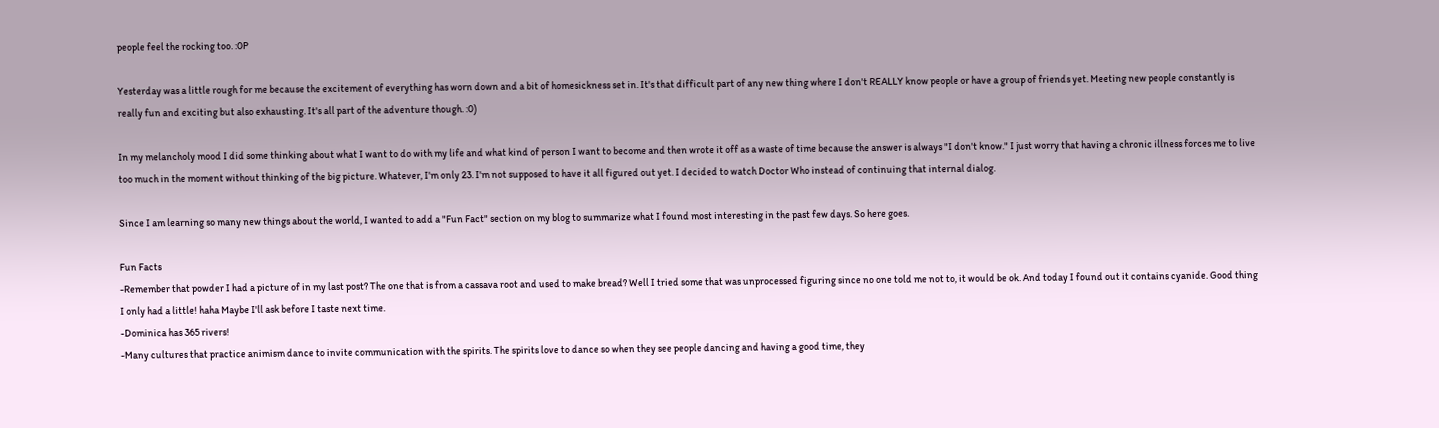people feel the rocking too. :0P

Yesterday was a little rough for me because the excitement of everything has worn down and a bit of homesickness set in. It's that difficult part of any new thing where I don't REALLY know people or have a group of friends yet. Meeting new people constantly is really fun and exciting but also exhausting. It's all part of the adventure though. :0)

In my melancholy mood I did some thinking about what I want to do with my life and what kind of person I want to become and then wrote it off as a waste of time because the answer is always "I don't know." I just worry that having a chronic illness forces me to live too much in the moment without thinking of the big picture. Whatever, I'm only 23. I'm not supposed to have it all figured out yet. I decided to watch Doctor Who instead of continuing that internal dialog.

Since I am learning so many new things about the world, I wanted to add a "Fun Fact" section on my blog to summarize what I found most interesting in the past few days. So here goes.

Fun Facts
-Remember that powder I had a picture of in my last post? The one that is from a cassava root and used to make bread? Well I tried some that was unprocessed figuring since no one told me not to, it would be ok. And today I found out it contains cyanide. Good thing I only had a little! haha Maybe I'll ask before I taste next time.
-Dominica has 365 rivers!
-Many cultures that practice animism dance to invite communication with the spirits. The spirits love to dance so when they see people dancing and having a good time, they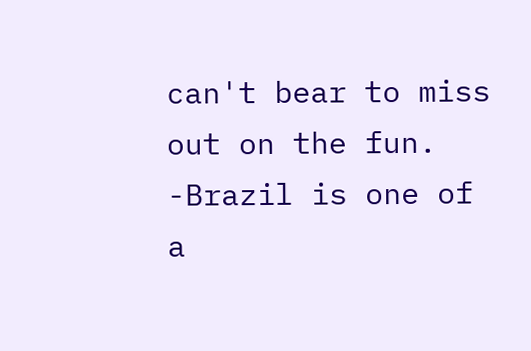can't bear to miss out on the fun.
-Brazil is one of a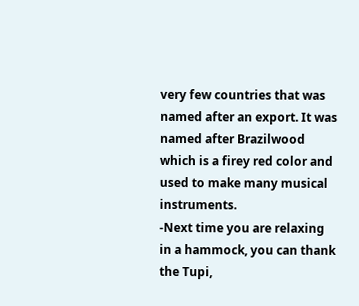very few countries that was named after an export. It was named after Brazilwood which is a firey red color and used to make many musical instruments.
-Next time you are relaxing in a hammock, you can thank the Tupi,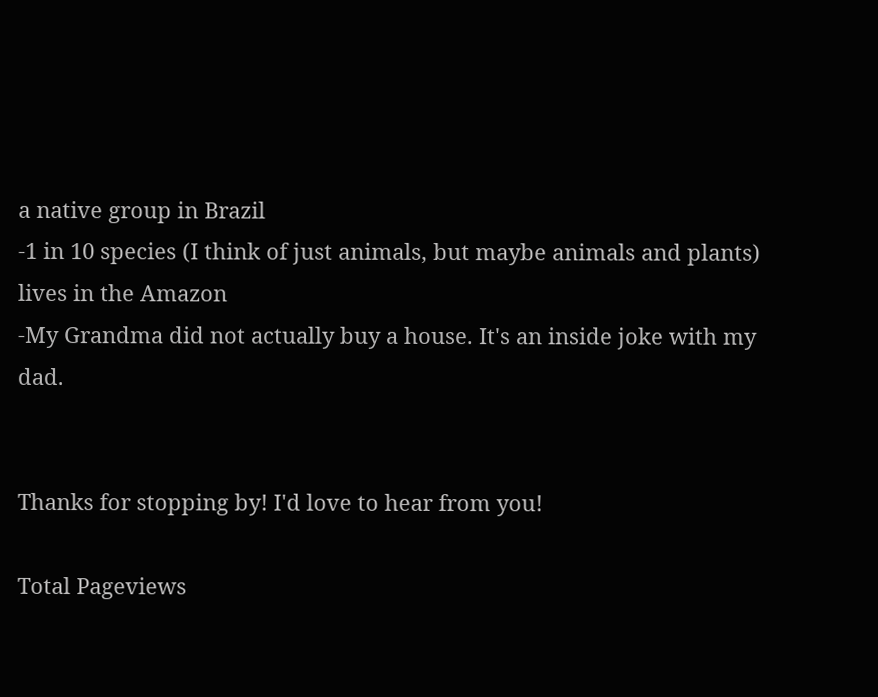a native group in Brazil
-1 in 10 species (I think of just animals, but maybe animals and plants) lives in the Amazon
-My Grandma did not actually buy a house. It's an inside joke with my dad.


Thanks for stopping by! I'd love to hear from you!

Total Pageviews